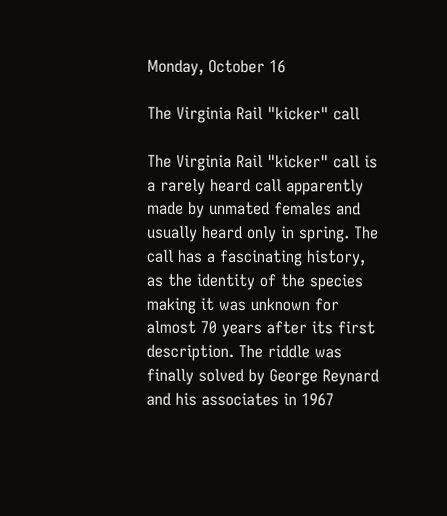Monday, October 16

The Virginia Rail "kicker" call

The Virginia Rail "kicker" call is a rarely heard call apparently made by unmated females and usually heard only in spring. The call has a fascinating history, as the identity of the species making it was unknown for almost 70 years after its first description. The riddle was finally solved by George Reynard and his associates in 1967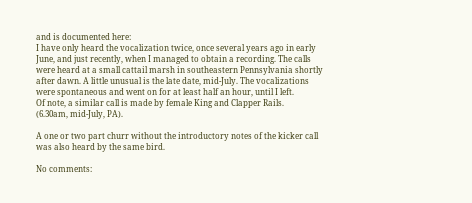and is documented here:
I have only heard the vocalization twice, once several years ago in early June, and just recently, when I managed to obtain a recording. The calls were heard at a small cattail marsh in southeastern Pennsylvania shortly after dawn. A little unusual is the late date, mid-July. The vocalizations were spontaneous and went on for at least half an hour, until I left.
Of note, a similar call is made by female King and Clapper Rails.
(6.30am, mid-July, PA).

A one or two part churr without the introductory notes of the kicker call was also heard by the same bird.

No comments: